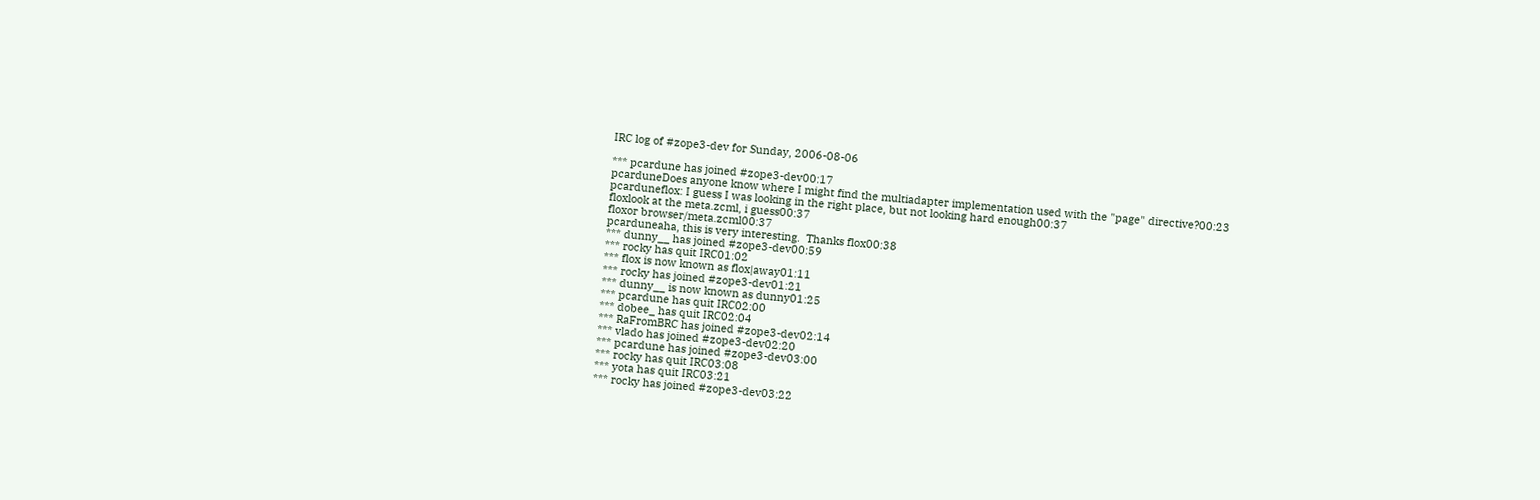IRC log of #zope3-dev for Sunday, 2006-08-06

*** pcardune has joined #zope3-dev00:17
pcarduneDoes anyone know where I might find the multiadapter implementation used with the "page" directive?00:23
pcarduneflox: I guess I was looking in the right place, but not looking hard enough00:37
floxlook at the meta.zcml, i guess00:37
floxor browser/meta.zcml00:37
pcarduneaha, this is very interesting.  Thanks flox00:38
*** dunny__ has joined #zope3-dev00:59
*** rocky has quit IRC01:02
*** flox is now known as flox|away01:11
*** rocky has joined #zope3-dev01:21
*** dunny__ is now known as dunny01:25
*** pcardune has quit IRC02:00
*** dobee_ has quit IRC02:04
*** RaFromBRC has joined #zope3-dev02:14
*** vlado has joined #zope3-dev02:20
*** pcardune has joined #zope3-dev03:00
*** rocky has quit IRC03:08
*** yota has quit IRC03:21
*** rocky has joined #zope3-dev03:22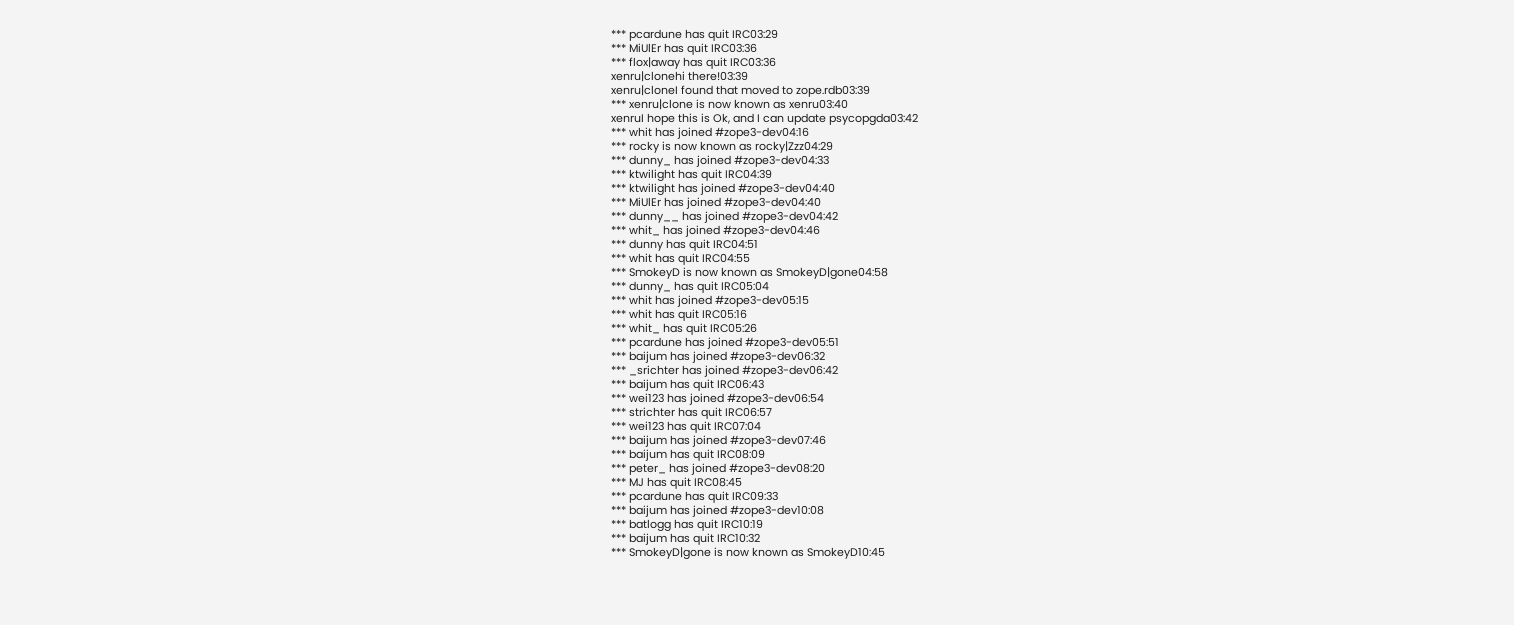*** pcardune has quit IRC03:29
*** MiUlEr has quit IRC03:36
*** flox|away has quit IRC03:36
xenru|clonehi there!03:39
xenru|cloneI found that moved to zope.rdb03:39
*** xenru|clone is now known as xenru03:40
xenruI hope this is Ok, and I can update psycopgda03:42
*** whit has joined #zope3-dev04:16
*** rocky is now known as rocky|Zzz04:29
*** dunny_ has joined #zope3-dev04:33
*** ktwilight has quit IRC04:39
*** ktwilight has joined #zope3-dev04:40
*** MiUlEr has joined #zope3-dev04:40
*** dunny__ has joined #zope3-dev04:42
*** whit_ has joined #zope3-dev04:46
*** dunny has quit IRC04:51
*** whit has quit IRC04:55
*** SmokeyD is now known as SmokeyD|gone04:58
*** dunny_ has quit IRC05:04
*** whit has joined #zope3-dev05:15
*** whit has quit IRC05:16
*** whit_ has quit IRC05:26
*** pcardune has joined #zope3-dev05:51
*** baijum has joined #zope3-dev06:32
*** _srichter has joined #zope3-dev06:42
*** baijum has quit IRC06:43
*** wei123 has joined #zope3-dev06:54
*** strichter has quit IRC06:57
*** wei123 has quit IRC07:04
*** baijum has joined #zope3-dev07:46
*** baijum has quit IRC08:09
*** peter_ has joined #zope3-dev08:20
*** MJ has quit IRC08:45
*** pcardune has quit IRC09:33
*** baijum has joined #zope3-dev10:08
*** batlogg has quit IRC10:19
*** baijum has quit IRC10:32
*** SmokeyD|gone is now known as SmokeyD10:45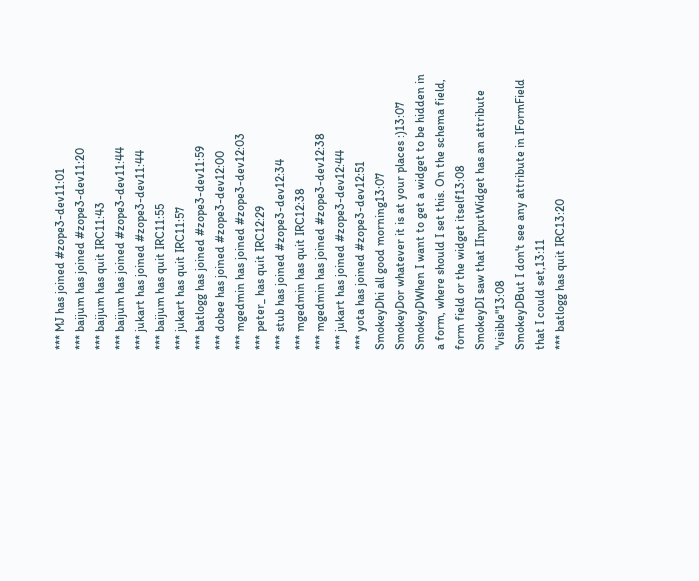*** MJ has joined #zope3-dev11:01
*** baijum has joined #zope3-dev11:20
*** baijum has quit IRC11:43
*** baijum has joined #zope3-dev11:44
*** jukart has joined #zope3-dev11:44
*** baijum has quit IRC11:55
*** jukart has quit IRC11:57
*** batlogg has joined #zope3-dev11:59
*** dobee has joined #zope3-dev12:00
*** mgedmin has joined #zope3-dev12:03
*** peter_ has quit IRC12:29
*** stub has joined #zope3-dev12:34
*** mgedmin has quit IRC12:38
*** mgedmin has joined #zope3-dev12:38
*** jukart has joined #zope3-dev12:44
*** yota has joined #zope3-dev12:51
SmokeyDhi all good morning13:07
SmokeyDor whatever it is at your places :)13:07
SmokeyDWhen I want to get a widget to be hidden in a form, where should I set this. On the schema field, form field or the widget itself13:08
SmokeyDI saw that IInputWidget has an attribute "visible"13:08
SmokeyDBut I don't see any attribute in IFormField that I could set,13:11
*** batlogg has quit IRC13:20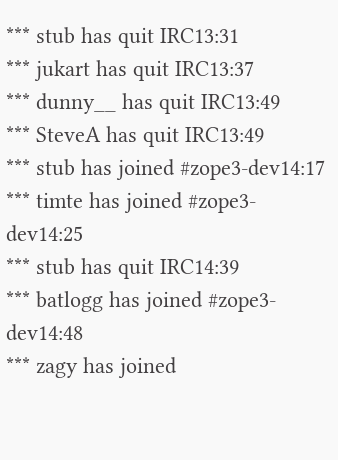*** stub has quit IRC13:31
*** jukart has quit IRC13:37
*** dunny__ has quit IRC13:49
*** SteveA has quit IRC13:49
*** stub has joined #zope3-dev14:17
*** timte has joined #zope3-dev14:25
*** stub has quit IRC14:39
*** batlogg has joined #zope3-dev14:48
*** zagy has joined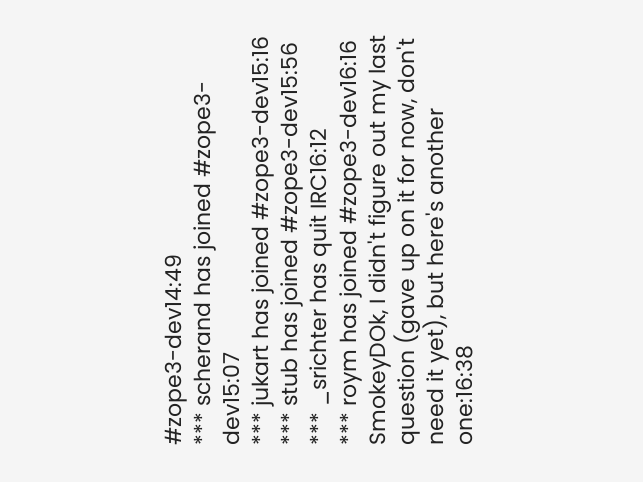#zope3-dev14:49
*** scherand has joined #zope3-dev15:07
*** jukart has joined #zope3-dev15:16
*** stub has joined #zope3-dev15:56
*** _srichter has quit IRC16:12
*** roym has joined #zope3-dev16:16
SmokeyDOk, I didn't figure out my last question (gave up on it for now, don't need it yet), but here's another one:16:38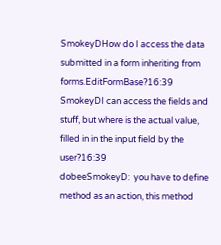SmokeyDHow do I access the data submitted in a form inheriting from  forms.EditFormBase?16:39
SmokeyDI can access the fields and stuff, but where is the actual value, filled in in the input field by the user?16:39
dobeeSmokeyD:  you have to define method as an action, this method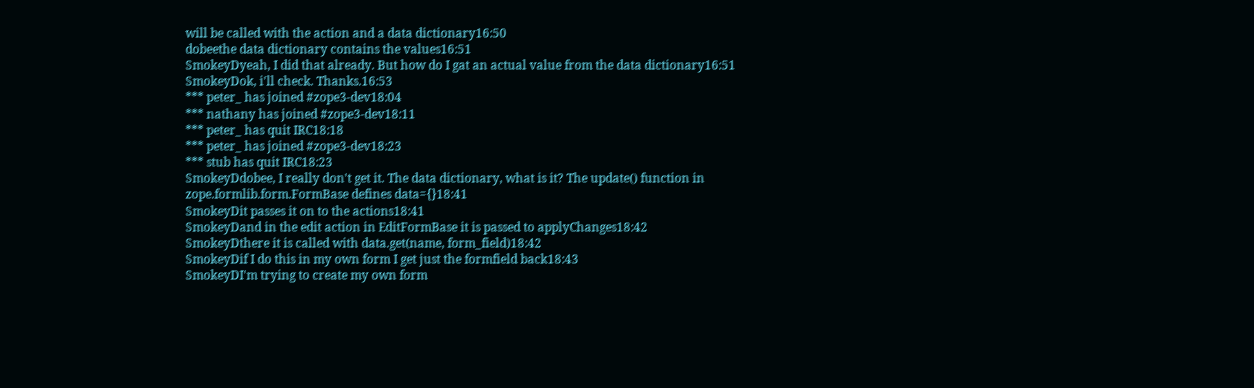will be called with the action and a data dictionary16:50
dobeethe data dictionary contains the values16:51
SmokeyDyeah, I did that already. But how do I gat an actual value from the data dictionary16:51
SmokeyDok, i'll check. Thanks.16:53
*** peter_ has joined #zope3-dev18:04
*** nathany has joined #zope3-dev18:11
*** peter_ has quit IRC18:18
*** peter_ has joined #zope3-dev18:23
*** stub has quit IRC18:23
SmokeyDdobee, I really don't get it. The data dictionary, what is it? The update() function in zope.formlib.form.FormBase defines data={}18:41
SmokeyDit passes it on to the actions18:41
SmokeyDand in the edit action in EditFormBase it is passed to applyChanges18:42
SmokeyDthere it is called with data.get(name, form_field)18:42
SmokeyDif I do this in my own form I get just the formfield back18:43
SmokeyDI'm trying to create my own form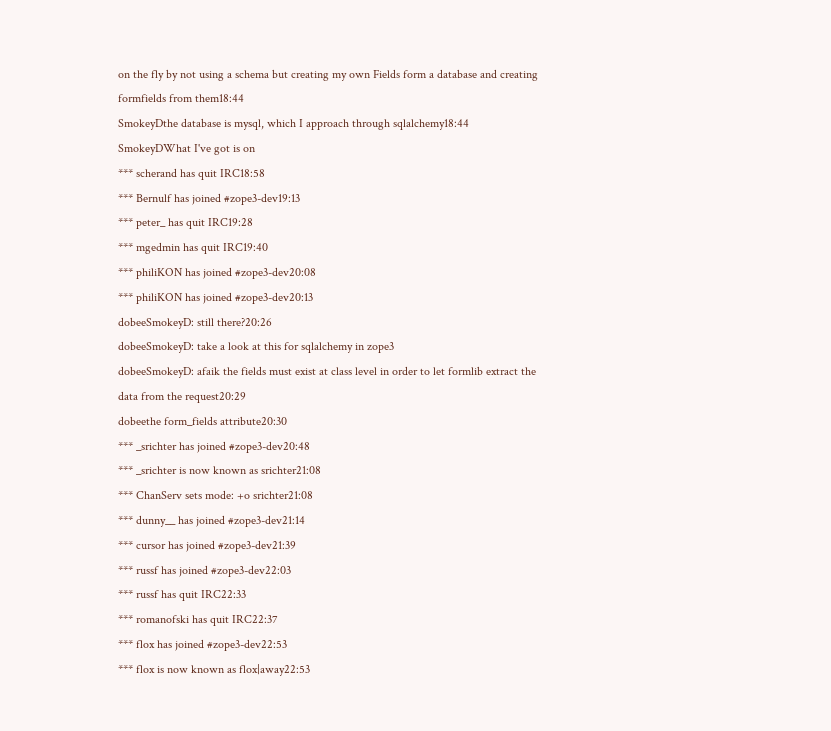on the fly by not using a schema but creating my own Fields form a database and creating formfields from them18:44
SmokeyDthe database is mysql, which I approach through sqlalchemy18:44
SmokeyDWhat I've got is on
*** scherand has quit IRC18:58
*** Bernulf has joined #zope3-dev19:13
*** peter_ has quit IRC19:28
*** mgedmin has quit IRC19:40
*** philiKON has joined #zope3-dev20:08
*** philiKON has joined #zope3-dev20:13
dobeeSmokeyD: still there?20:26
dobeeSmokeyD: take a look at this for sqlalchemy in zope3
dobeeSmokeyD: afaik the fields must exist at class level in order to let formlib extract the data from the request20:29
dobeethe form_fields attribute20:30
*** _srichter has joined #zope3-dev20:48
*** _srichter is now known as srichter21:08
*** ChanServ sets mode: +o srichter21:08
*** dunny__ has joined #zope3-dev21:14
*** cursor has joined #zope3-dev21:39
*** russf has joined #zope3-dev22:03
*** russf has quit IRC22:33
*** romanofski has quit IRC22:37
*** flox has joined #zope3-dev22:53
*** flox is now known as flox|away22:53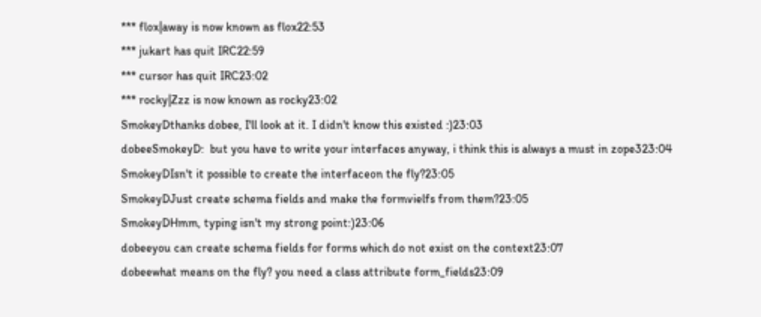*** flox|away is now known as flox22:53
*** jukart has quit IRC22:59
*** cursor has quit IRC23:02
*** rocky|Zzz is now known as rocky23:02
SmokeyDthanks dobee, I'll look at it. I didn't know this existed :)23:03
dobeeSmokeyD:  but you have to write your interfaces anyway, i think this is always a must in zope323:04
SmokeyDIsn't it possible to create the interfaceon the fly?23:05
SmokeyDJust create schema fields and make the formvielfs from them?23:05
SmokeyDHmm, typing isn't my strong point:)23:06
dobeeyou can create schema fields for forms which do not exist on the context23:07
dobeewhat means on the fly? you need a class attribute form_fields23:09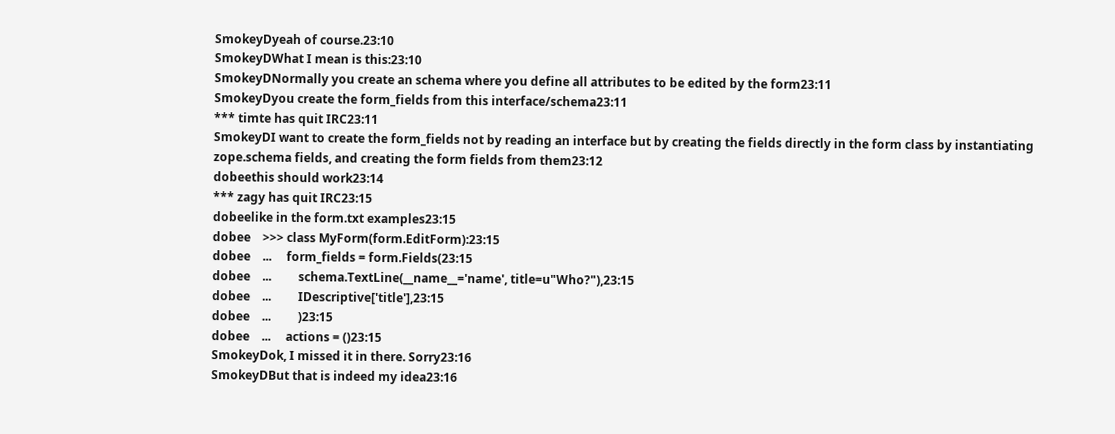SmokeyDyeah of course.23:10
SmokeyDWhat I mean is this:23:10
SmokeyDNormally you create an schema where you define all attributes to be edited by the form23:11
SmokeyDyou create the form_fields from this interface/schema23:11
*** timte has quit IRC23:11
SmokeyDI want to create the form_fields not by reading an interface but by creating the fields directly in the form class by instantiating zope.schema fields, and creating the form fields from them23:12
dobeethis should work23:14
*** zagy has quit IRC23:15
dobeelike in the form.txt examples23:15
dobee    >>> class MyForm(form.EditForm):23:15
dobee    ...     form_fields = form.Fields(23:15
dobee    ...         schema.TextLine(__name__='name', title=u"Who?"),23:15
dobee    ...         IDescriptive['title'],23:15
dobee    ...         )23:15
dobee    ...     actions = ()23:15
SmokeyDok, I missed it in there. Sorry23:16
SmokeyDBut that is indeed my idea23:16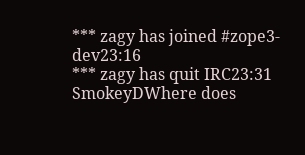*** zagy has joined #zope3-dev23:16
*** zagy has quit IRC23:31
SmokeyDWhere does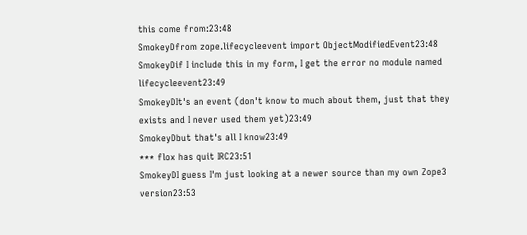this come from:23:48
SmokeyDfrom zope.lifecycleevent import ObjectModifiedEvent23:48
SmokeyDif I include this in my form, I get the error no module named lifecycleevent23:49
SmokeyDIt's an event (don't know to much about them, just that they exists and I never used them yet)23:49
SmokeyDbut that's all I know23:49
*** flox has quit IRC23:51
SmokeyDI guess I'm just looking at a newer source than my own Zope3 version23:53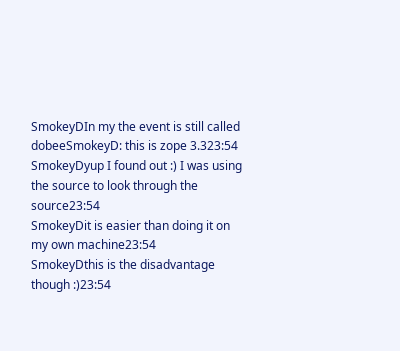SmokeyDIn my the event is still called
dobeeSmokeyD: this is zope 3.323:54
SmokeyDyup I found out :) I was using the source to look through the source23:54
SmokeyDit is easier than doing it on my own machine23:54
SmokeyDthis is the disadvantage though :)23:54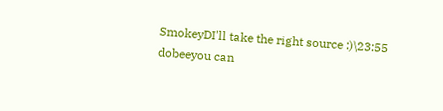SmokeyDI'll take the right source :)\23:55
dobeeyou can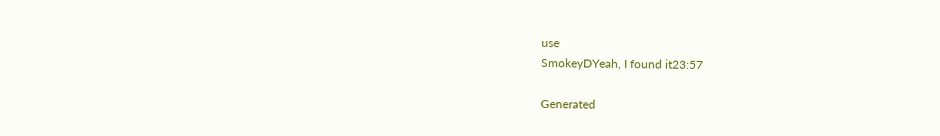use
SmokeyDYeah, I found it23:57

Generated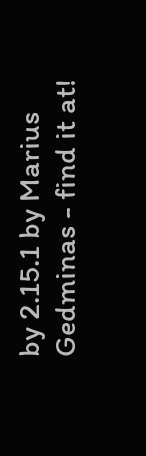by 2.15.1 by Marius Gedminas - find it at!